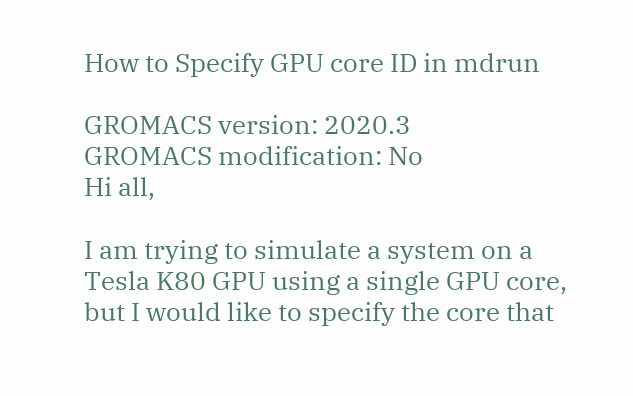How to Specify GPU core ID in mdrun

GROMACS version: 2020.3
GROMACS modification: No
Hi all,

I am trying to simulate a system on a Tesla K80 GPU using a single GPU core, but I would like to specify the core that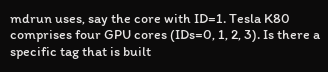mdrun uses, say the core with ID=1. Tesla K80 comprises four GPU cores (IDs=0, 1, 2, 3). Is there a specific tag that is built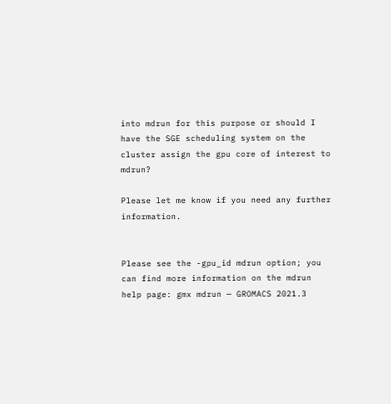into mdrun for this purpose or should I have the SGE scheduling system on the cluster assign the gpu core of interest to mdrun?

Please let me know if you need any further information.


Please see the -gpu_id mdrun option; you can find more information on the mdrun help page: gmx mdrun — GROMACS 2021.3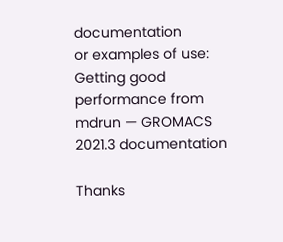documentation
or examples of use: Getting good performance from mdrun — GROMACS 2021.3 documentation

Thanks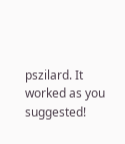pszilard. It worked as you suggested!